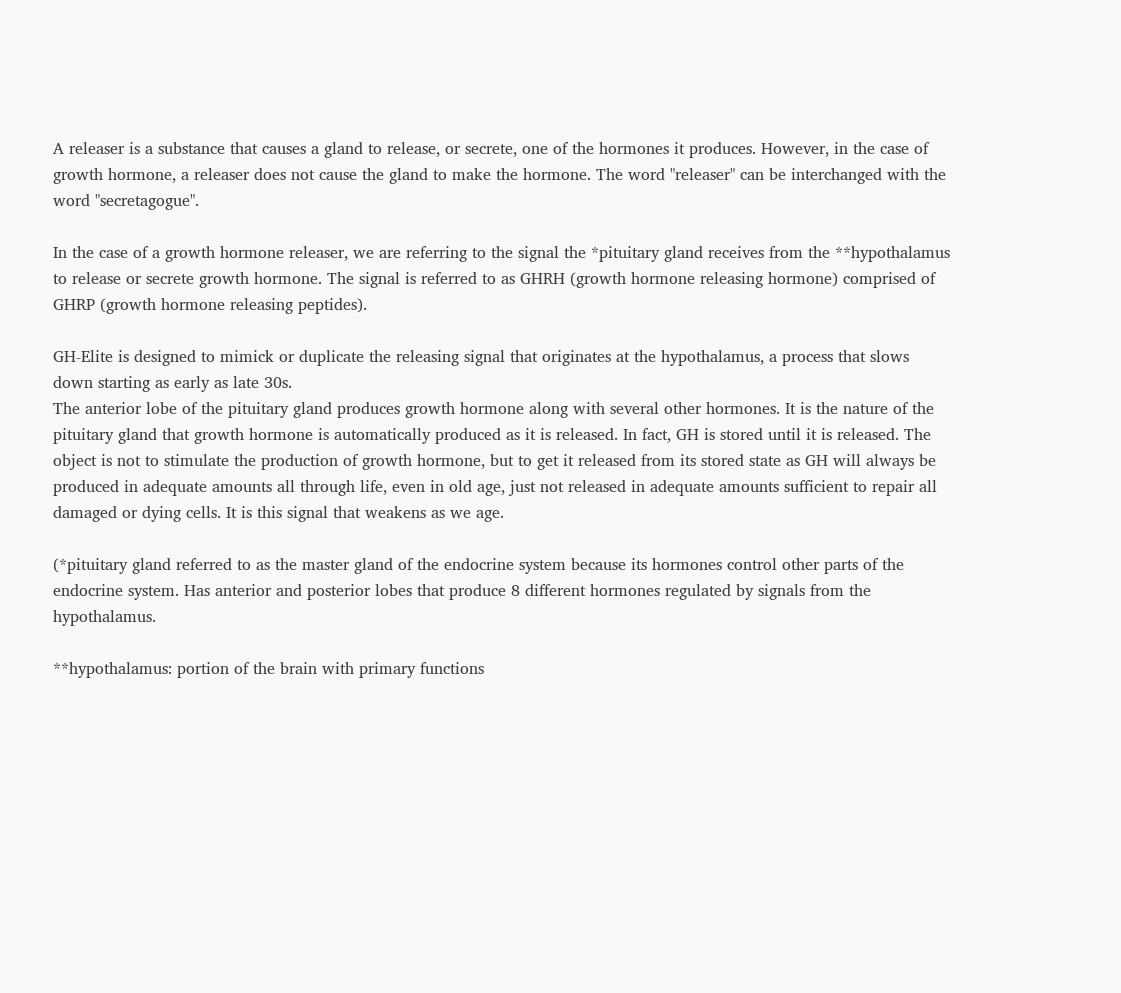A releaser is a substance that causes a gland to release, or secrete, one of the hormones it produces. However, in the case of growth hormone, a releaser does not cause the gland to make the hormone. The word "releaser" can be interchanged with the word "secretagogue".

In the case of a growth hormone releaser, we are referring to the signal the *pituitary gland receives from the **hypothalamus to release or secrete growth hormone. The signal is referred to as GHRH (growth hormone releasing hormone) comprised of GHRP (growth hormone releasing peptides).

GH-Elite is designed to mimick or duplicate the releasing signal that originates at the hypothalamus, a process that slows down starting as early as late 30s.
The anterior lobe of the pituitary gland produces growth hormone along with several other hormones. It is the nature of the pituitary gland that growth hormone is automatically produced as it is released. In fact, GH is stored until it is released. The object is not to stimulate the production of growth hormone, but to get it released from its stored state as GH will always be produced in adequate amounts all through life, even in old age, just not released in adequate amounts sufficient to repair all damaged or dying cells. It is this signal that weakens as we age.

(*pituitary gland referred to as the master gland of the endocrine system because its hormones control other parts of the endocrine system. Has anterior and posterior lobes that produce 8 different hormones regulated by signals from the hypothalamus.

**hypothalamus: portion of the brain with primary functions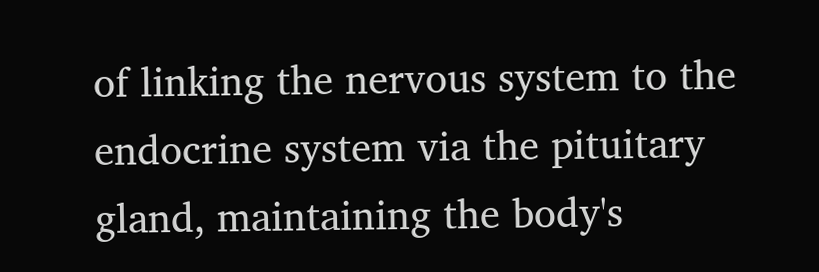of linking the nervous system to the endocrine system via the pituitary gland, maintaining the body's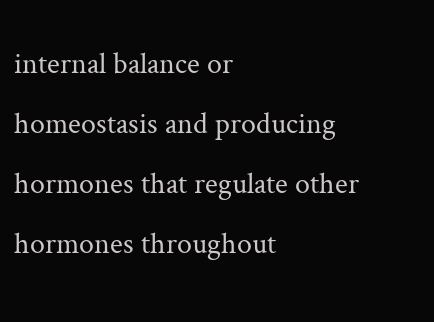internal balance or homeostasis and producing hormones that regulate other hormones throughout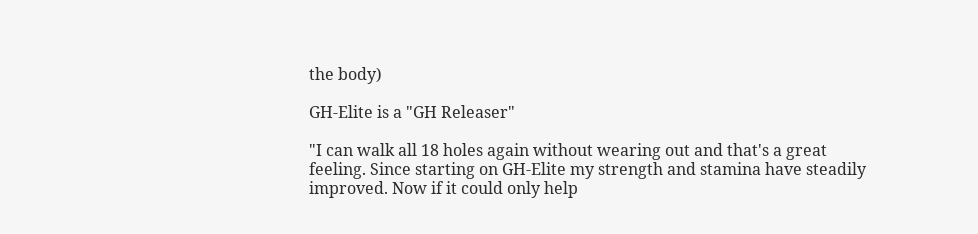the body)

GH-Elite is a "GH Releaser"

"I can walk all 18 holes again without wearing out and that's a great feeling. Since starting on GH-Elite my strength and stamina have steadily improved. Now if it could only help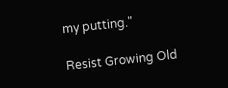my putting."

Resist Growing Old